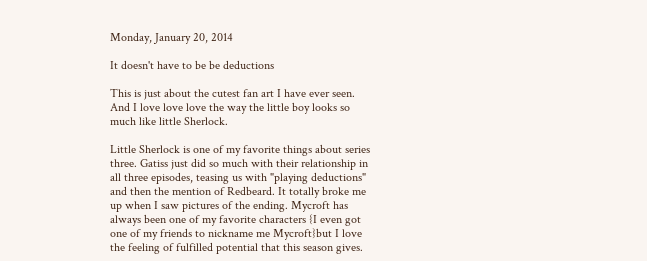Monday, January 20, 2014

It doesn't have to be be deductions

This is just about the cutest fan art I have ever seen. And I love love love the way the little boy looks so much like little Sherlock.

Little Sherlock is one of my favorite things about series three. Gatiss just did so much with their relationship in all three episodes, teasing us with "playing deductions" and then the mention of Redbeard. It totally broke me up when I saw pictures of the ending. Mycroft has always been one of my favorite characters {I even got one of my friends to nickname me Mycroft}but I love the feeling of fulfilled potential that this season gives.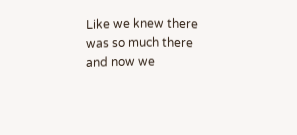Like we knew there was so much there and now we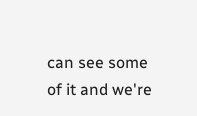can see some of it and we're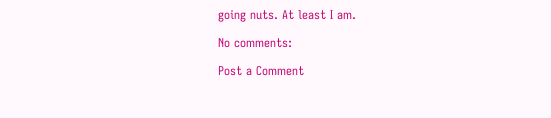going nuts. At least I am.

No comments:

Post a Comment